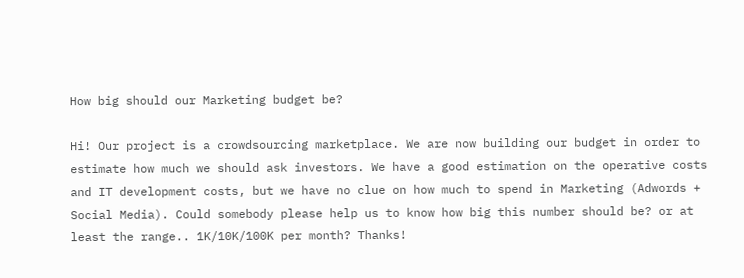How big should our Marketing budget be?

Hi! Our project is a crowdsourcing marketplace. We are now building our budget in order to estimate how much we should ask investors. We have a good estimation on the operative costs and IT development costs, but we have no clue on how much to spend in Marketing (Adwords + Social Media). Could somebody please help us to know how big this number should be? or at least the range.. 1K/10K/100K per month? Thanks!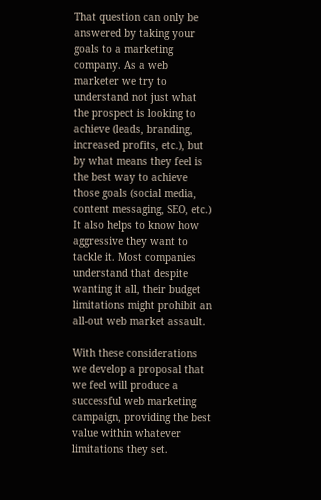That question can only be answered by taking your goals to a marketing company. As a web marketer we try to understand not just what the prospect is looking to achieve (leads, branding, increased profits, etc.), but by what means they feel is the best way to achieve those goals (social media, content messaging, SEO, etc.) It also helps to know how aggressive they want to tackle it. Most companies understand that despite wanting it all, their budget limitations might prohibit an all-out web market assault.

With these considerations we develop a proposal that we feel will produce a successful web marketing campaign, providing the best value within whatever limitations they set.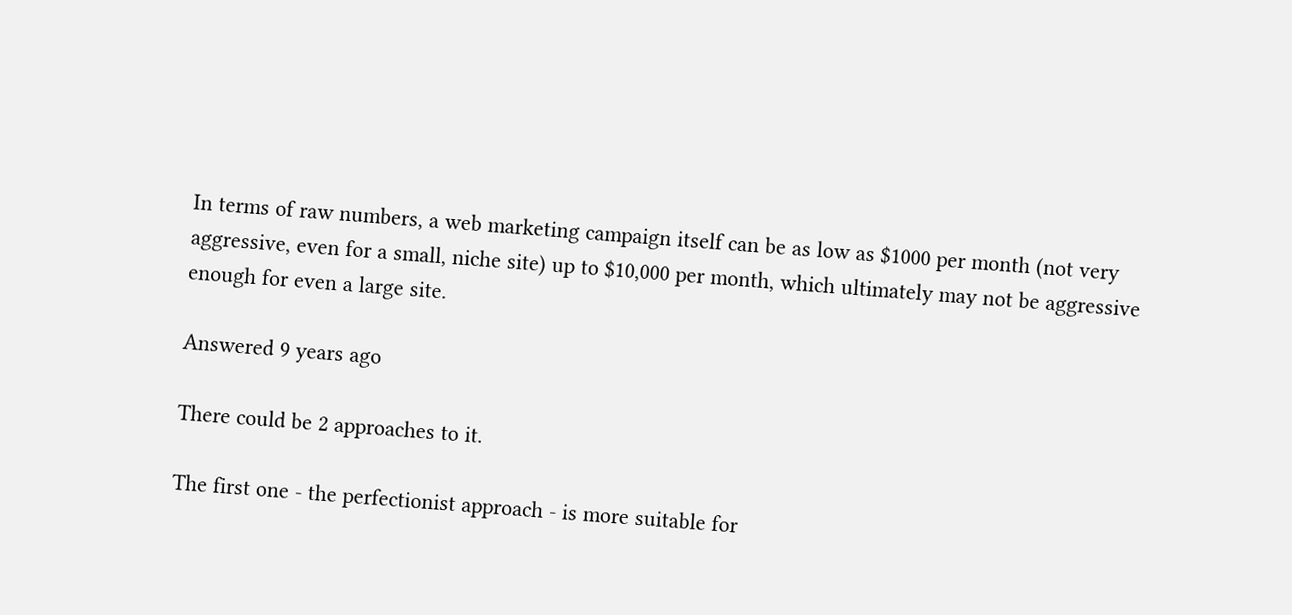In terms of raw numbers, a web marketing campaign itself can be as low as $1000 per month (not very aggressive, even for a small, niche site) up to $10,000 per month, which ultimately may not be aggressive enough for even a large site.

Answered 9 years ago

There could be 2 approaches to it.

The first one - the perfectionist approach - is more suitable for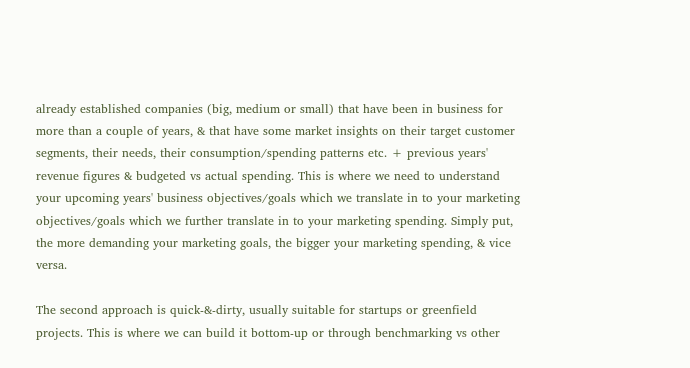already established companies (big, medium or small) that have been in business for more than a couple of years, & that have some market insights on their target customer segments, their needs, their consumption/spending patterns etc. + previous years' revenue figures & budgeted vs actual spending. This is where we need to understand your upcoming years' business objectives/goals which we translate in to your marketing objectives/goals which we further translate in to your marketing spending. Simply put, the more demanding your marketing goals, the bigger your marketing spending, & vice versa.

The second approach is quick-&-dirty, usually suitable for startups or greenfield projects. This is where we can build it bottom-up or through benchmarking vs other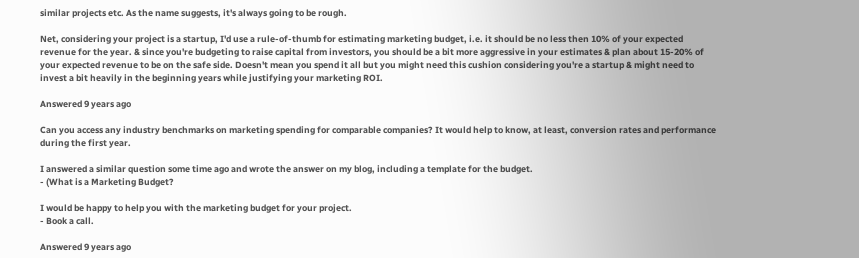similar projects etc. As the name suggests, it's always going to be rough.

Net, considering your project is a startup, I'd use a rule-of-thumb for estimating marketing budget, i.e. it should be no less then 10% of your expected revenue for the year. & since you're budgeting to raise capital from investors, you should be a bit more aggressive in your estimates & plan about 15-20% of your expected revenue to be on the safe side. Doesn't mean you spend it all but you might need this cushion considering you're a startup & might need to invest a bit heavily in the beginning years while justifying your marketing ROI.

Answered 9 years ago

Can you access any industry benchmarks on marketing spending for comparable companies? It would help to know, at least, conversion rates and performance during the first year.

I answered a similar question some time ago and wrote the answer on my blog, including a template for the budget.
- (What is a Marketing Budget?

I would be happy to help you with the marketing budget for your project.
- Book a call.

Answered 9 years ago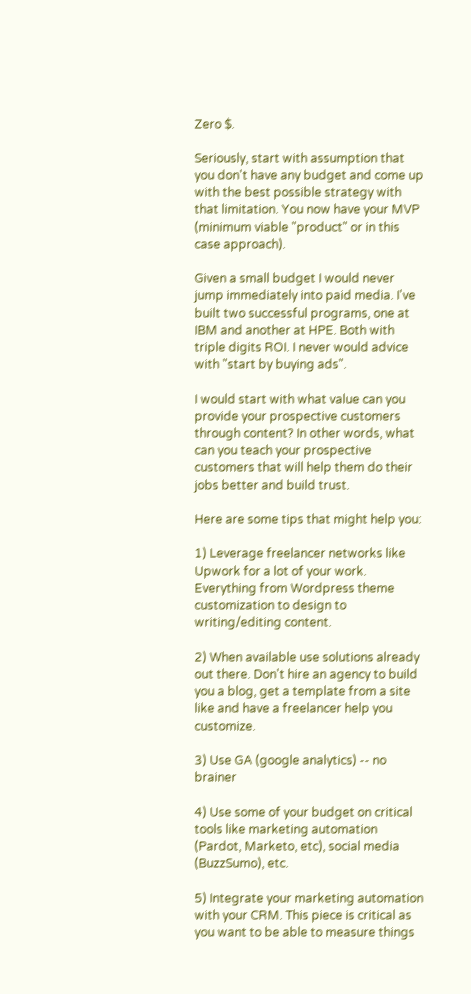Zero $.

Seriously, start with assumption that you don't have any budget and come up with the best possible strategy with that limitation. You now have your MVP (minimum viable "product" or in this case approach).

Given a small budget I would never jump immediately into paid media. I've built two successful programs, one at IBM and another at HPE. Both with triple digits ROI. I never would advice with "start by buying ads".

I would start with what value can you provide your prospective customers through content? In other words, what can you teach your prospective customers that will help them do their jobs better and build trust.

Here are some tips that might help you:

1) Leverage freelancer networks like Upwork for a lot of your work. Everything from Wordpress theme customization to design to writing/editing content.

2) When available use solutions already out there. Don't hire an agency to build you a blog, get a template from a site like and have a freelancer help you customize.

3) Use GA (google analytics) -- no brainer

4) Use some of your budget on critical tools like marketing automation (Pardot, Marketo, etc), social media (BuzzSumo), etc.

5) Integrate your marketing automation with your CRM. This piece is critical as you want to be able to measure things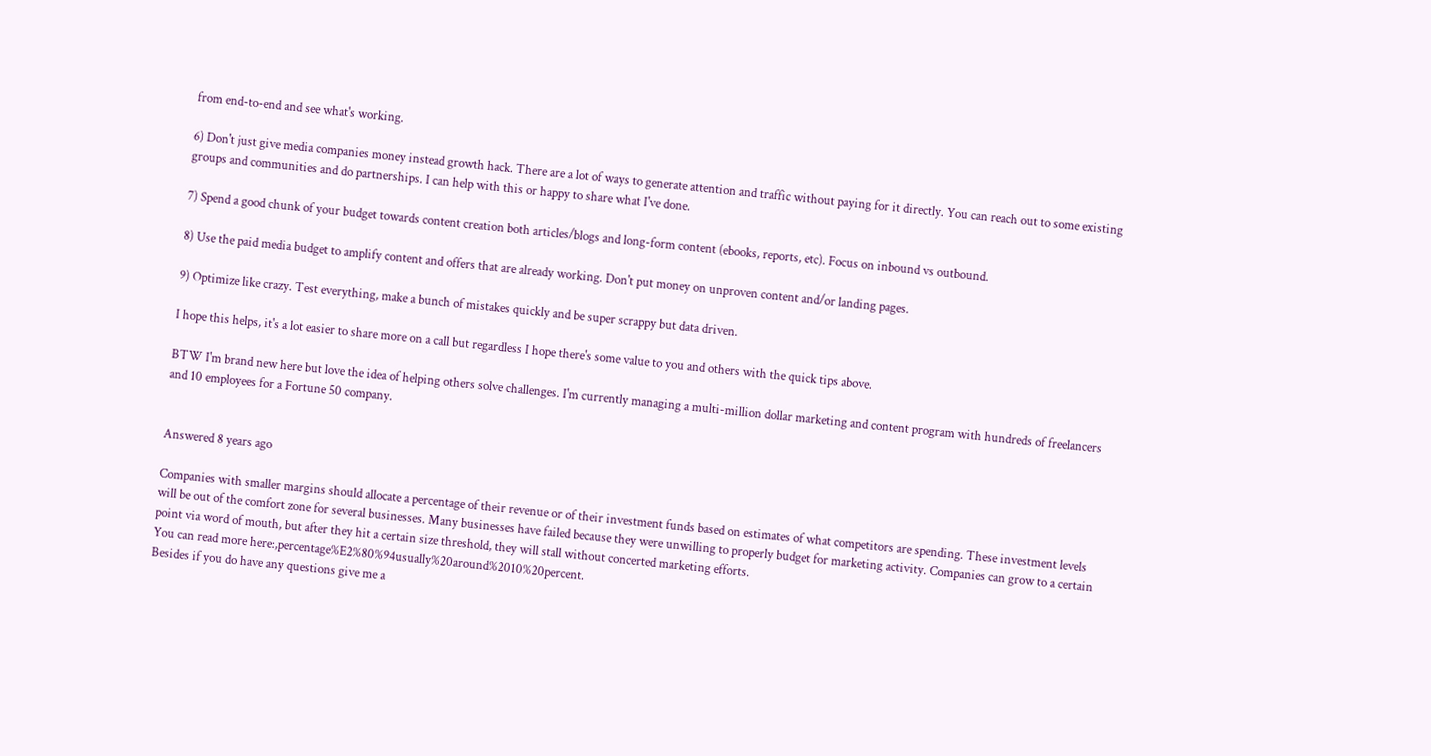from end-to-end and see what's working.

6) Don't just give media companies money instead growth hack. There are a lot of ways to generate attention and traffic without paying for it directly. You can reach out to some existing groups and communities and do partnerships. I can help with this or happy to share what I've done.

7) Spend a good chunk of your budget towards content creation both articles/blogs and long-form content (ebooks, reports, etc). Focus on inbound vs outbound.

8) Use the paid media budget to amplify content and offers that are already working. Don't put money on unproven content and/or landing pages.

9) Optimize like crazy. Test everything, make a bunch of mistakes quickly and be super scrappy but data driven.

I hope this helps, it's a lot easier to share more on a call but regardless I hope there's some value to you and others with the quick tips above.

BTW I'm brand new here but love the idea of helping others solve challenges. I'm currently managing a multi-million dollar marketing and content program with hundreds of freelancers and 10 employees for a Fortune 50 company.


Answered 8 years ago

Companies with smaller margins should allocate a percentage of their revenue or of their investment funds based on estimates of what competitors are spending. These investment levels will be out of the comfort zone for several businesses. Many businesses have failed because they were unwilling to properly budget for marketing activity. Companies can grow to a certain point via word of mouth, but after they hit a certain size threshold, they will stall without concerted marketing efforts.
You can read more here:,percentage%E2%80%94usually%20around%2010%20percent.
Besides if you do have any questions give me a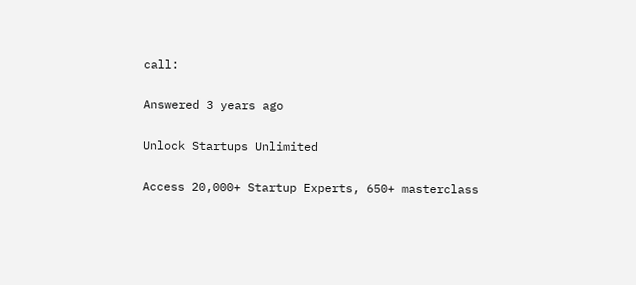call:

Answered 3 years ago

Unlock Startups Unlimited

Access 20,000+ Startup Experts, 650+ masterclass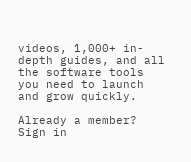videos, 1,000+ in-depth guides, and all the software tools you need to launch and grow quickly.

Already a member? Sign in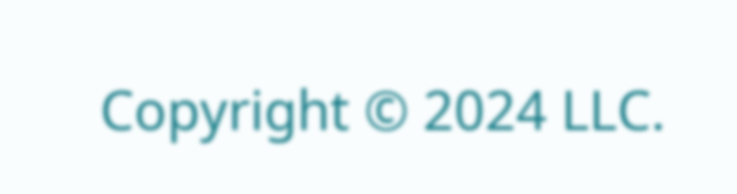Copyright © 2024 LLC.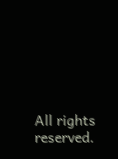All rights reserved.